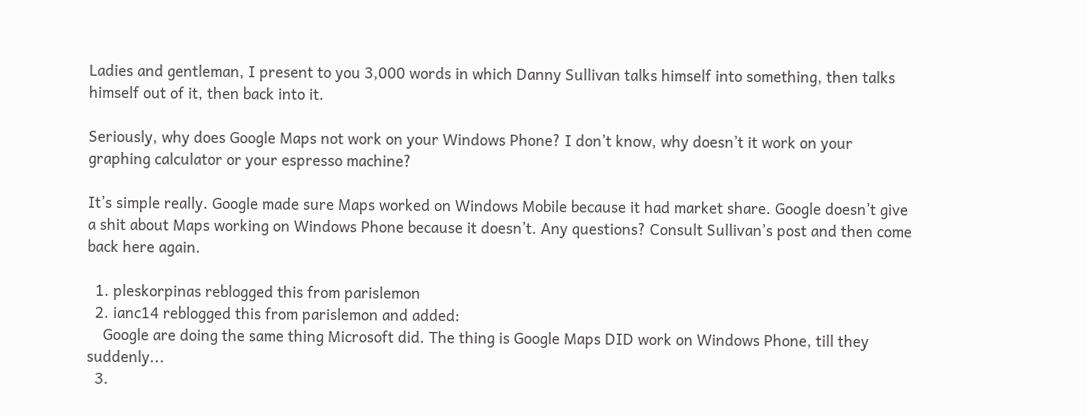Ladies and gentleman, I present to you 3,000 words in which Danny Sullivan talks himself into something, then talks himself out of it, then back into it.

Seriously, why does Google Maps not work on your Windows Phone? I don’t know, why doesn’t it work on your graphing calculator or your espresso machine?

It’s simple really. Google made sure Maps worked on Windows Mobile because it had market share. Google doesn’t give a shit about Maps working on Windows Phone because it doesn’t. Any questions? Consult Sullivan’s post and then come back here again.

  1. pleskorpinas reblogged this from parislemon
  2. ianc14 reblogged this from parislemon and added:
    Google are doing the same thing Microsoft did. The thing is Google Maps DID work on Windows Phone, till they suddenly...
  3.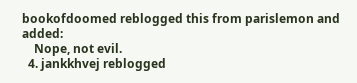bookofdoomed reblogged this from parislemon and added:
    Nope, not evil.
  4. jankkhvej reblogged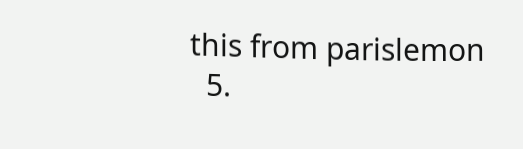this from parislemon
  5.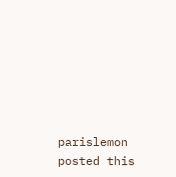parislemon posted this